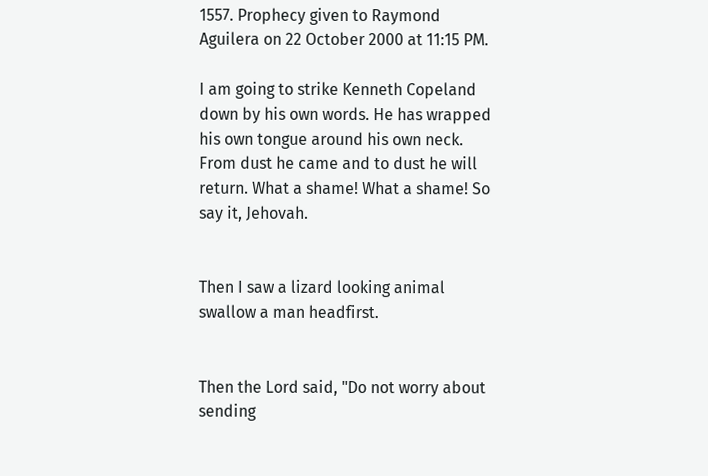1557. Prophecy given to Raymond Aguilera on 22 October 2000 at 11:15 PM.

I am going to strike Kenneth Copeland down by his own words. He has wrapped his own tongue around his own neck. From dust he came and to dust he will return. What a shame! What a shame! So say it, Jehovah.


Then I saw a lizard looking animal swallow a man headfirst.


Then the Lord said, "Do not worry about sending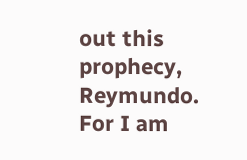out this prophecy, Reymundo. For I am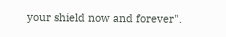your shield now and forever".